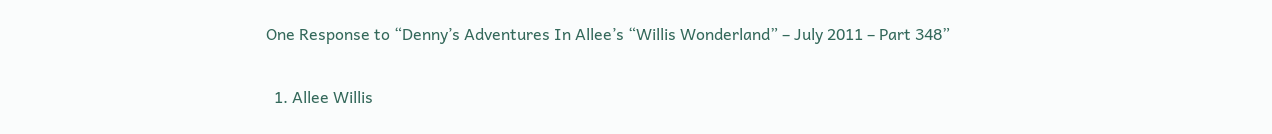One Response to “Denny’s Adventures In Allee’s “Willis Wonderland” – July 2011 – Part 348”

  1. Allee Willis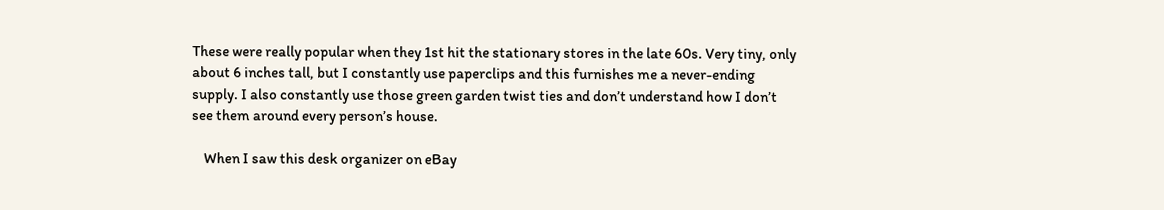These were really popular when they 1st hit the stationary stores in the late 60s. Very tiny, only about 6 inches tall, but I constantly use paperclips and this furnishes me a never-ending supply. I also constantly use those green garden twist ties and don’t understand how I don’t see them around every person’s house.

    When I saw this desk organizer on eBay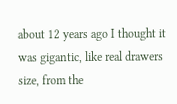about 12 years ago I thought it was gigantic, like real drawers size, from the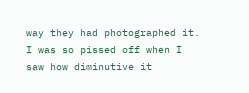way they had photographed it. I was so pissed off when I saw how diminutive it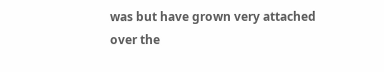was but have grown very attached over the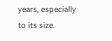years, especially to its size.